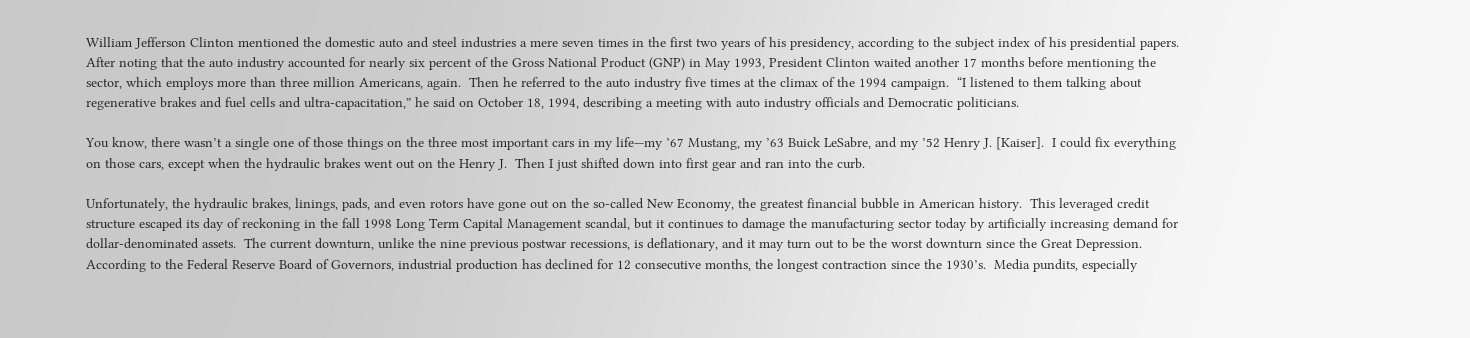William Jefferson Clinton mentioned the domestic auto and steel industries a mere seven times in the first two years of his presidency, according to the subject index of his presidential papers.  After noting that the auto industry accounted for nearly six percent of the Gross National Product (GNP) in May 1993, President Clinton waited another 17 months before mentioning the sector, which employs more than three million Americans, again.  Then he referred to the auto industry five times at the climax of the 1994 campaign.  “I listened to them talking about regenerative brakes and fuel cells and ultra-capacitation,” he said on October 18, 1994, describing a meeting with auto industry officials and Democratic politicians.

You know, there wasn’t a single one of those things on the three most important cars in my life—my ’67 Mustang, my ’63 Buick LeSabre, and my ’52 Henry J. [Kaiser].  I could fix everything on those cars, except when the hydraulic brakes went out on the Henry J.  Then I just shifted down into first gear and ran into the curb.

Unfortunately, the hydraulic brakes, linings, pads, and even rotors have gone out on the so-called New Economy, the greatest financial bubble in American history.  This leveraged credit structure escaped its day of reckoning in the fall 1998 Long Term Capital Management scandal, but it continues to damage the manufacturing sector today by artificially increasing demand for dollar-denominated assets.  The current downturn, unlike the nine previous postwar recessions, is deflationary, and it may turn out to be the worst downturn since the Great Depression.  According to the Federal Reserve Board of Governors, industrial production has declined for 12 consecutive months, the longest contraction since the 1930’s.  Media pundits, especially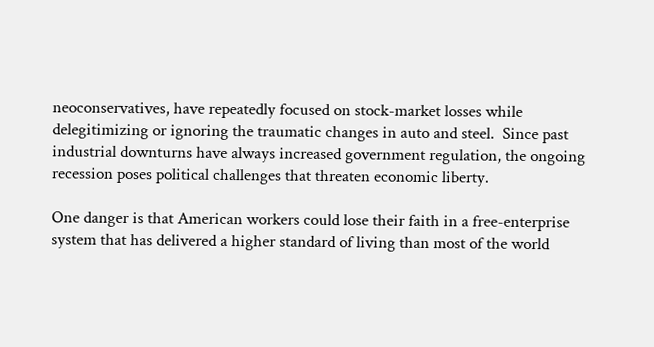neoconservatives, have repeatedly focused on stock-market losses while delegitimizing or ignoring the traumatic changes in auto and steel.  Since past industrial downturns have always increased government regulation, the ongoing recession poses political challenges that threaten economic liberty.

One danger is that American workers could lose their faith in a free-enterprise system that has delivered a higher standard of living than most of the world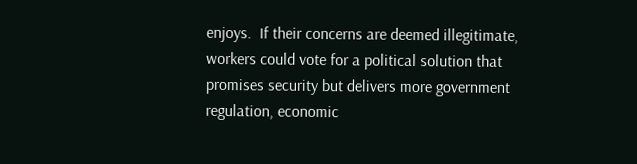enjoys.  If their concerns are deemed illegitimate, workers could vote for a political solution that promises security but delivers more government regulation, economic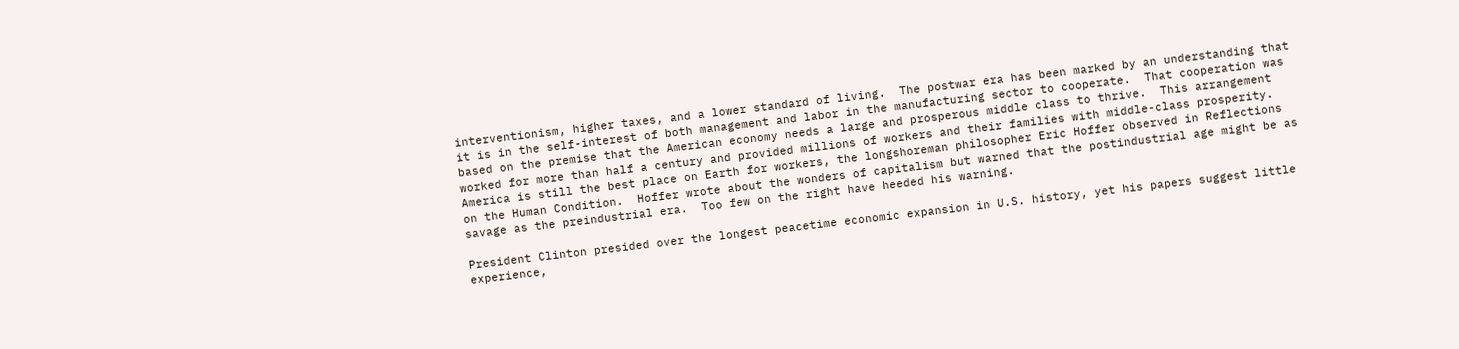interventionism, higher taxes, and a lower standard of living.  The postwar era has been marked by an understanding that it is in the self-interest of both management and labor in the manufacturing sector to cooperate.  That cooperation was based on the premise that the American economy needs a large and prosperous middle class to thrive.  This arrangement worked for more than half a century and provided millions of workers and their families with middle-class prosperity.  America is still the best place on Earth for workers, the longshoreman philosopher Eric Hoffer observed in Reflections on the Human Condition.  Hoffer wrote about the wonders of capitalism but warned that the postindustrial age might be as savage as the preindustrial era.  Too few on the right have heeded his warning.

President Clinton presided over the longest peacetime economic expansion in U.S. history, yet his papers suggest little experience,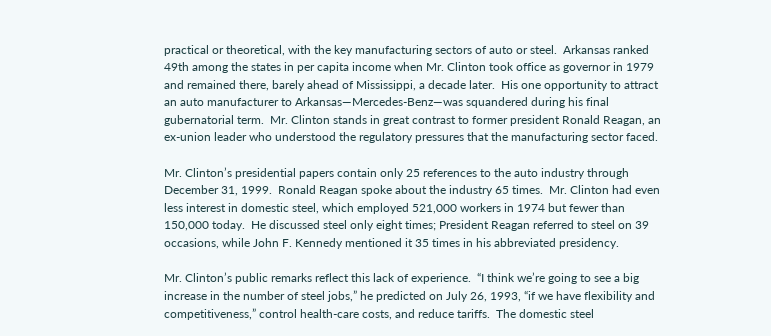practical or theoretical, with the key manufacturing sectors of auto or steel.  Arkansas ranked 49th among the states in per capita income when Mr. Clinton took office as governor in 1979 and remained there, barely ahead of Mississippi, a decade later.  His one opportunity to attract an auto manufacturer to Arkansas—Mercedes-Benz—was squandered during his final gubernatorial term.  Mr. Clinton stands in great contrast to former president Ronald Reagan, an ex-union leader who understood the regulatory pressures that the manufacturing sector faced.

Mr. Clinton’s presidential papers contain only 25 references to the auto industry through December 31, 1999.  Ronald Reagan spoke about the industry 65 times.  Mr. Clinton had even less interest in domestic steel, which employed 521,000 workers in 1974 but fewer than 150,000 today.  He discussed steel only eight times; President Reagan referred to steel on 39 occasions, while John F. Kennedy mentioned it 35 times in his abbreviated presidency.

Mr. Clinton’s public remarks reflect this lack of experience.  “I think we’re going to see a big increase in the number of steel jobs,” he predicted on July 26, 1993, “if we have flexibility and competitiveness,” control health-care costs, and reduce tariffs.  The domestic steel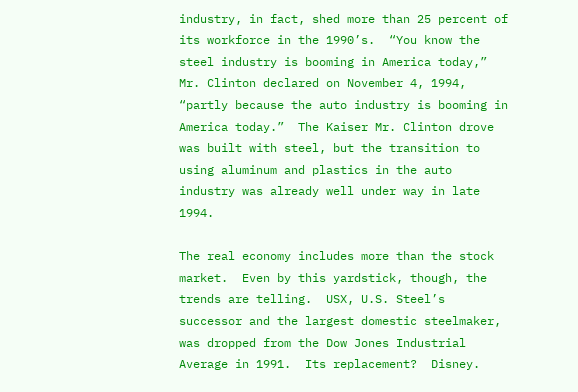industry, in fact, shed more than 25 percent of its workforce in the 1990’s.  “You know the steel industry is booming in America today,” Mr. Clinton declared on November 4, 1994, “partly because the auto industry is booming in America today.”  The Kaiser Mr. Clinton drove was built with steel, but the transition to using aluminum and plastics in the auto industry was already well under way in late 1994.

The real economy includes more than the stock market.  Even by this yardstick, though, the trends are telling.  USX, U.S. Steel’s successor and the largest domestic steelmaker, was dropped from the Dow Jones Industrial Average in 1991.  Its replacement?  Disney.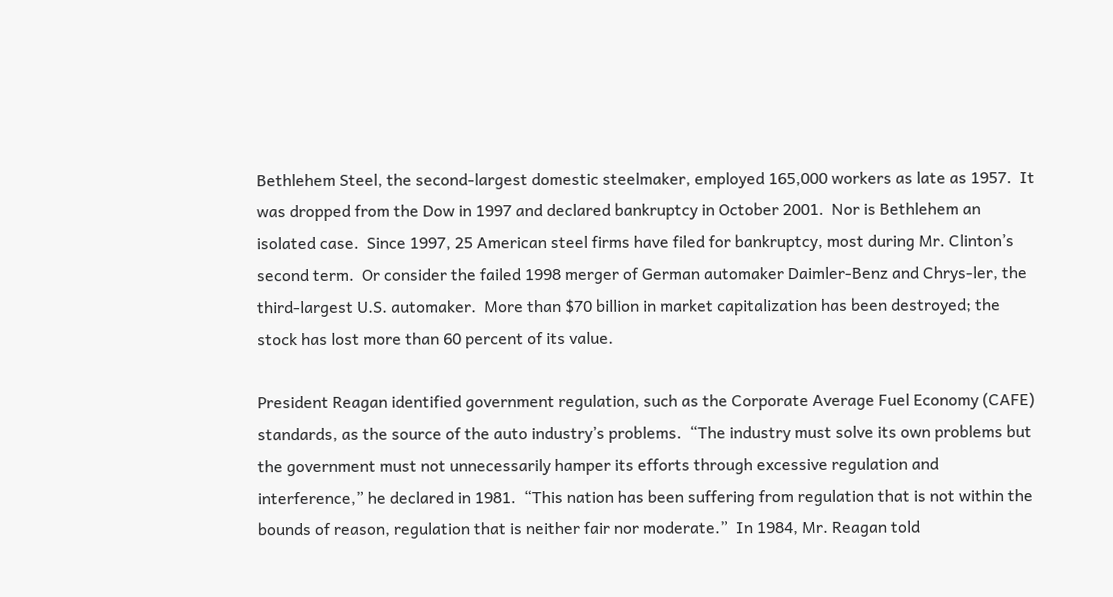Bethlehem Steel, the second-largest domestic steelmaker, employed 165,000 workers as late as 1957.  It was dropped from the Dow in 1997 and declared bankruptcy in October 2001.  Nor is Bethlehem an isolated case.  Since 1997, 25 American steel firms have filed for bankruptcy, most during Mr. Clinton’s second term.  Or consider the failed 1998 merger of German automaker Daimler-Benz and Chrys-ler, the third-largest U.S. automaker.  More than $70 billion in market capitalization has been destroyed; the stock has lost more than 60 percent of its value.

President Reagan identified government regulation, such as the Corporate Average Fuel Economy (CAFE) standards, as the source of the auto industry’s problems.  “The industry must solve its own problems but the government must not unnecessarily hamper its efforts through excessive regulation and interference,” he declared in 1981.  “This nation has been suffering from regulation that is not within the bounds of reason, regulation that is neither fair nor moderate.”  In 1984, Mr. Reagan told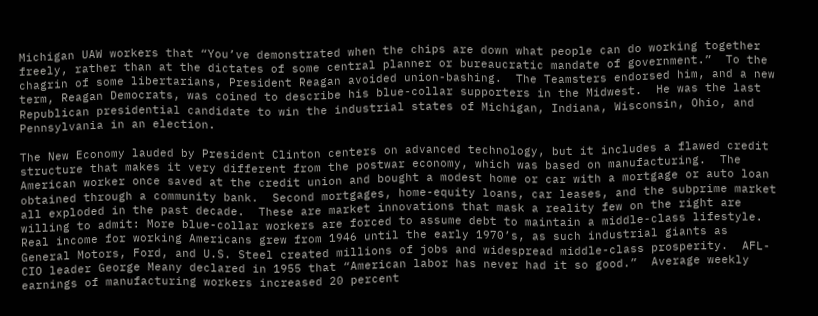Michigan UAW workers that “You’ve demonstrated when the chips are down what people can do working together freely, rather than at the dictates of some central planner or bureaucratic mandate of government.”  To the chagrin of some libertarians, President Reagan avoided union-bashing.  The Teamsters endorsed him, and a new term, Reagan Democrats, was coined to describe his blue-collar supporters in the Midwest.  He was the last Republican presidential candidate to win the industrial states of Michigan, Indiana, Wisconsin, Ohio, and Pennsylvania in an election.

The New Economy lauded by President Clinton centers on advanced technology, but it includes a flawed credit structure that makes it very different from the postwar economy, which was based on manufacturing.  The American worker once saved at the credit union and bought a modest home or car with a mortgage or auto loan obtained through a community bank.  Second mortgages, home-equity loans, car leases, and the subprime market all exploded in the past decade.  These are market innovations that mask a reality few on the right are willing to admit: More blue-collar workers are forced to assume debt to maintain a middle-class lifestyle.  Real income for working Americans grew from 1946 until the early 1970’s, as such industrial giants as General Motors, Ford, and U.S. Steel created millions of jobs and widespread middle-class prosperity.  AFL-CIO leader George Meany declared in 1955 that “American labor has never had it so good.”  Average weekly earnings of manufacturing workers increased 20 percent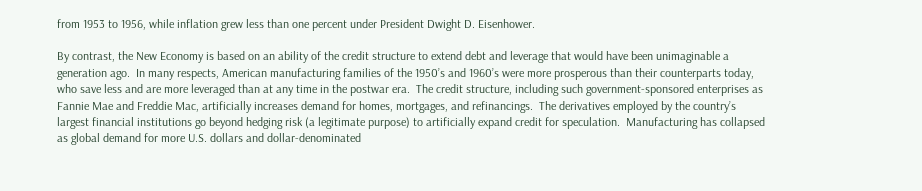from 1953 to 1956, while inflation grew less than one percent under President Dwight D. Eisenhower.

By contrast, the New Economy is based on an ability of the credit structure to extend debt and leverage that would have been unimaginable a generation ago.  In many respects, American manufacturing families of the 1950’s and 1960’s were more prosperous than their counterparts today, who save less and are more leveraged than at any time in the postwar era.  The credit structure, including such government-sponsored enterprises as Fannie Mae and Freddie Mac, artificially increases demand for homes, mortgages, and refinancings.  The derivatives employed by the country’s largest financial institutions go beyond hedging risk (a legitimate purpose) to artificially expand credit for speculation.  Manufacturing has collapsed as global demand for more U.S. dollars and dollar-denominated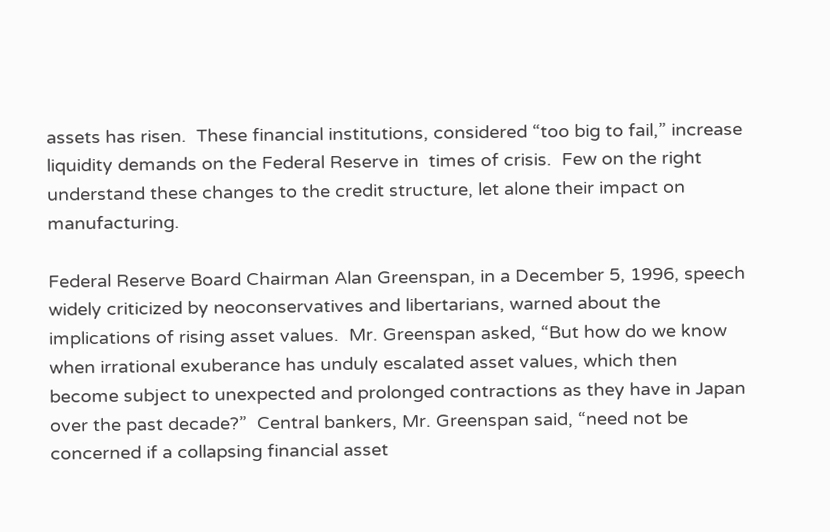assets has risen.  These financial institutions, considered “too big to fail,” increase liquidity demands on the Federal Reserve in  times of crisis.  Few on the right understand these changes to the credit structure, let alone their impact on manufacturing.

Federal Reserve Board Chairman Alan Greenspan, in a December 5, 1996, speech widely criticized by neoconservatives and libertarians, warned about the implications of rising asset values.  Mr. Greenspan asked, “But how do we know when irrational exuberance has unduly escalated asset values, which then become subject to unexpected and prolonged contractions as they have in Japan over the past decade?”  Central bankers, Mr. Greenspan said, “need not be concerned if a collapsing financial asset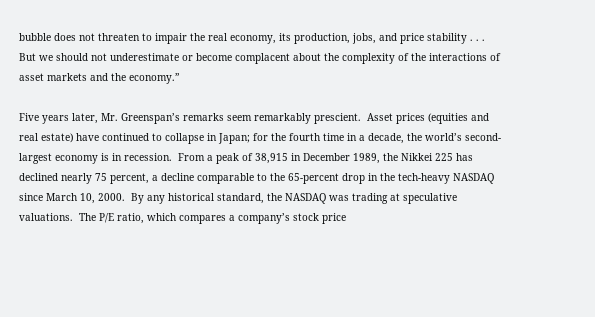bubble does not threaten to impair the real economy, its production, jobs, and price stability . . . But we should not underestimate or become complacent about the complexity of the interactions of asset markets and the economy.”

Five years later, Mr. Greenspan’s remarks seem remarkably prescient.  Asset prices (equities and real estate) have continued to collapse in Japan; for the fourth time in a decade, the world’s second-largest economy is in recession.  From a peak of 38,915 in December 1989, the Nikkei 225 has declined nearly 75 percent, a decline comparable to the 65-percent drop in the tech-heavy NASDAQ since March 10, 2000.  By any historical standard, the NASDAQ was trading at speculative valuations.  The P/E ratio, which compares a company’s stock price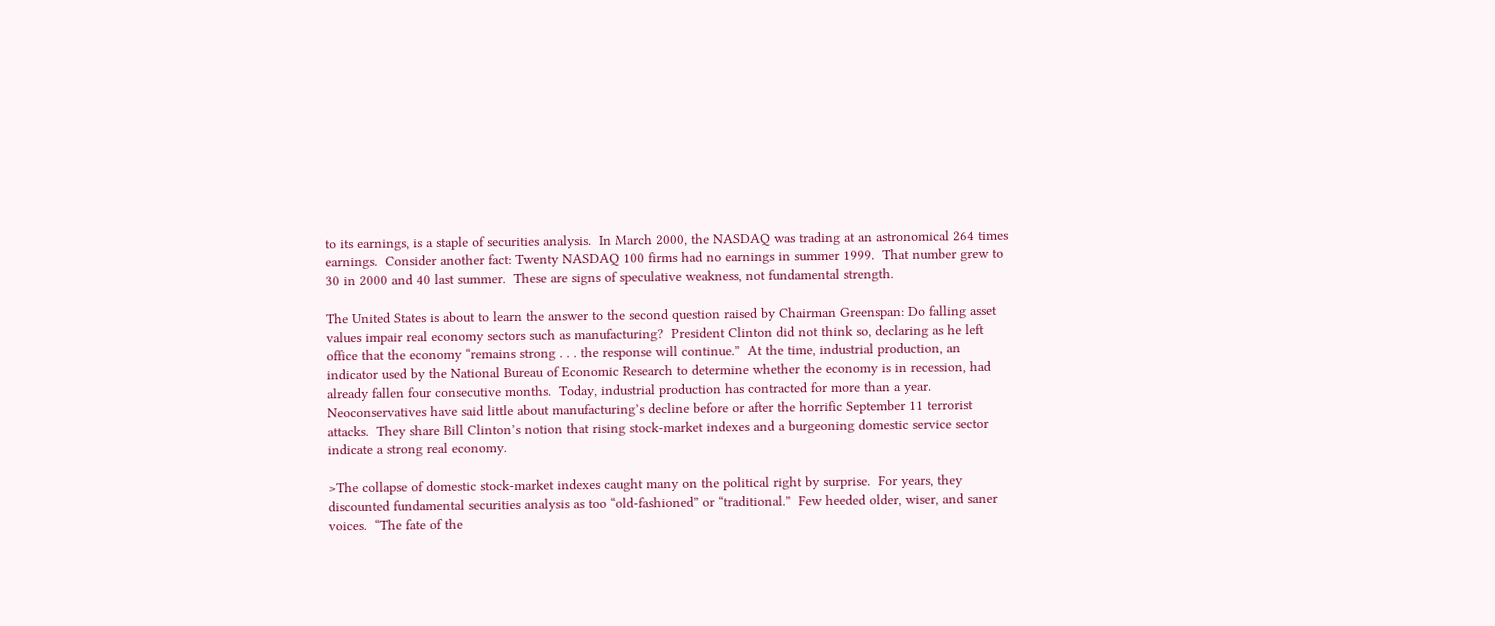to its earnings, is a staple of securities analysis.  In March 2000, the NASDAQ was trading at an astronomical 264 times earnings.  Consider another fact: Twenty NASDAQ 100 firms had no earnings in summer 1999.  That number grew to 30 in 2000 and 40 last summer.  These are signs of speculative weakness, not fundamental strength.

The United States is about to learn the answer to the second question raised by Chairman Greenspan: Do falling asset values impair real economy sectors such as manufacturing?  President Clinton did not think so, declaring as he left office that the economy “remains strong . . . the response will continue.”  At the time, industrial production, an indicator used by the National Bureau of Economic Research to determine whether the economy is in recession, had already fallen four consecutive months.  Today, industrial production has contracted for more than a year.  Neoconservatives have said little about manufacturing’s decline before or after the horrific September 11 terrorist attacks.  They share Bill Clinton’s notion that rising stock-market indexes and a burgeoning domestic service sector indicate a strong real economy.

>The collapse of domestic stock-market indexes caught many on the political right by surprise.  For years, they discounted fundamental securities analysis as too “old-fashioned” or “traditional.”  Few heeded older, wiser, and saner voices.  “The fate of the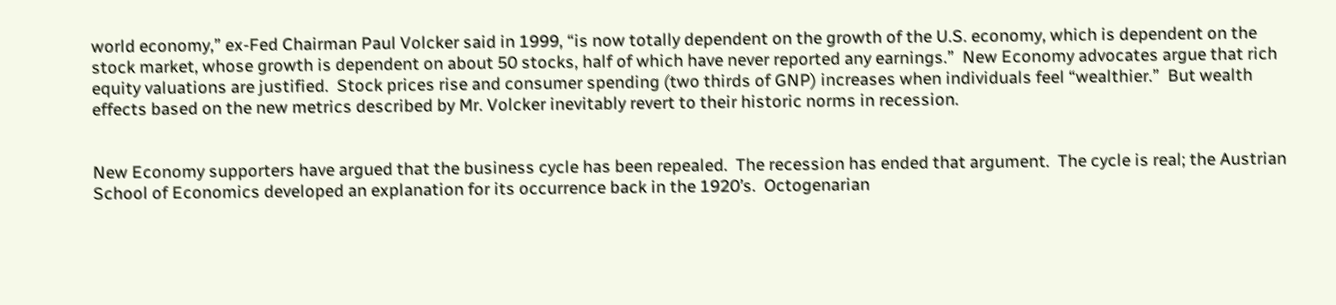world economy,” ex-Fed Chairman Paul Volcker said in 1999, “is now totally dependent on the growth of the U.S. economy, which is dependent on the stock market, whose growth is dependent on about 50 stocks, half of which have never reported any earnings.”  New Economy advocates argue that rich equity valuations are justified.  Stock prices rise and consumer spending (two thirds of GNP) increases when individuals feel “wealthier.”  But wealth effects based on the new metrics described by Mr. Volcker inevitably revert to their historic norms in recession.


New Economy supporters have argued that the business cycle has been repealed.  The recession has ended that argument.  The cycle is real; the Austrian School of Economics developed an explanation for its occurrence back in the 1920’s.  Octogenarian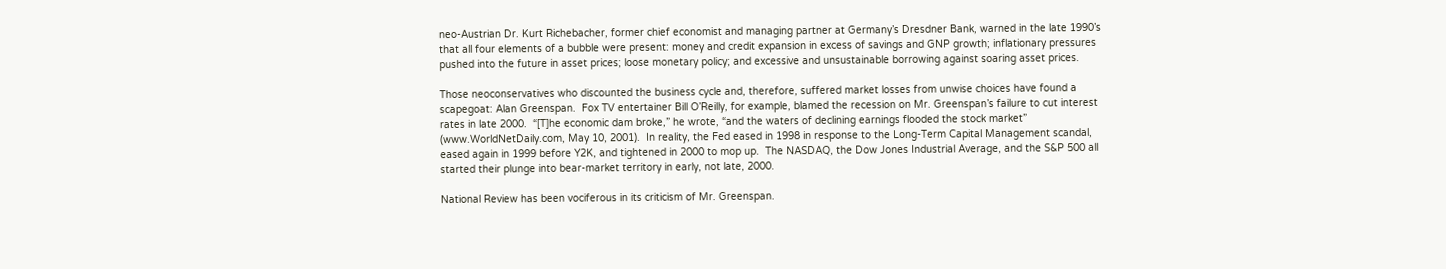neo-Austrian Dr. Kurt Richebacher, former chief economist and managing partner at Germany’s Dresdner Bank, warned in the late 1990’s that all four elements of a bubble were present: money and credit expansion in excess of savings and GNP growth; inflationary pressures pushed into the future in asset prices; loose monetary policy; and excessive and unsustainable borrowing against soaring asset prices.

Those neoconservatives who discounted the business cycle and, therefore, suffered market losses from unwise choices have found a scapegoat: Alan Greenspan.  Fox TV entertainer Bill O’Reilly, for example, blamed the recession on Mr. Greenspan’s failure to cut interest rates in late 2000.  “[T]he economic dam broke,” he wrote, “and the waters of declining earnings flooded the stock market” (www.WorldNetDaily.com, May 10, 2001).  In reality, the Fed eased in 1998 in response to the Long-Term Capital Management scandal, eased again in 1999 before Y2K, and tightened in 2000 to mop up.  The NASDAQ, the Dow Jones Industrial Average, and the S&P 500 all started their plunge into bear-market territory in early, not late, 2000.

National Review has been vociferous in its criticism of Mr. Greenspan.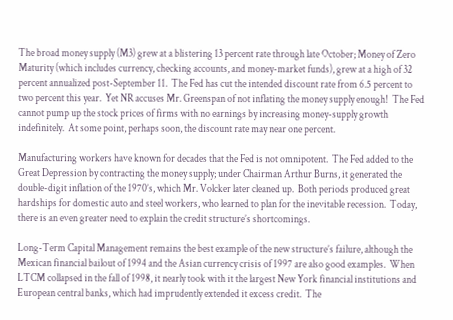The broad money supply (M3) grew at a blistering 13 percent rate through late October; Money of Zero Maturity (which includes currency, checking accounts, and money-market funds), grew at a high of 32 percent annualized post-September 11.  The Fed has cut the intended discount rate from 6.5 percent to two percent this year.  Yet NR accuses Mr. Greenspan of not inflating the money supply enough!  The Fed cannot pump up the stock prices of firms with no earnings by increasing money-supply growth indefinitely.  At some point, perhaps soon, the discount rate may near one percent.

Manufacturing workers have known for decades that the Fed is not omnipotent.  The Fed added to the Great Depression by contracting the money supply; under Chairman Arthur Burns, it generated the double-digit inflation of the 1970’s, which Mr. Volcker later cleaned up.  Both periods produced great hardships for domestic auto and steel workers, who learned to plan for the inevitable recession.  Today, there is an even greater need to explain the credit structure’s shortcomings.

Long-Term Capital Management remains the best example of the new structure’s failure, although the Mexican financial bailout of 1994 and the Asian currency crisis of 1997 are also good examples.  When LTCM collapsed in the fall of 1998, it nearly took with it the largest New York financial institutions and European central banks, which had imprudently extended it excess credit.  The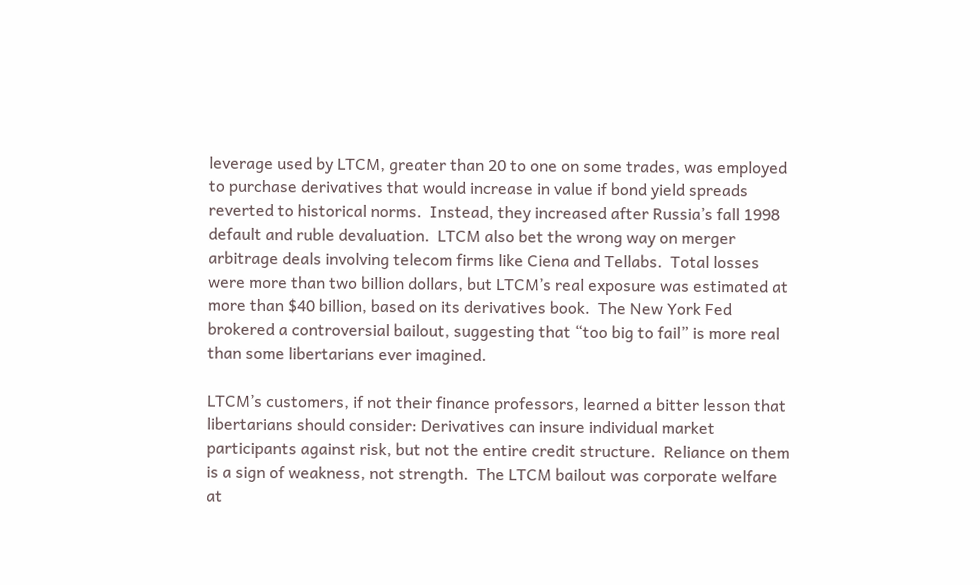leverage used by LTCM, greater than 20 to one on some trades, was employed to purchase derivatives that would increase in value if bond yield spreads reverted to historical norms.  Instead, they increased after Russia’s fall 1998 default and ruble devaluation.  LTCM also bet the wrong way on merger arbitrage deals involving telecom firms like Ciena and Tellabs.  Total losses were more than two billion dollars, but LTCM’s real exposure was estimated at more than $40 billion, based on its derivatives book.  The New York Fed brokered a controversial bailout, suggesting that “too big to fail” is more real than some libertarians ever imagined.

LTCM’s customers, if not their finance professors, learned a bitter lesson that libertarians should consider: Derivatives can insure individual market participants against risk, but not the entire credit structure.  Reliance on them is a sign of weakness, not strength.  The LTCM bailout was corporate welfare at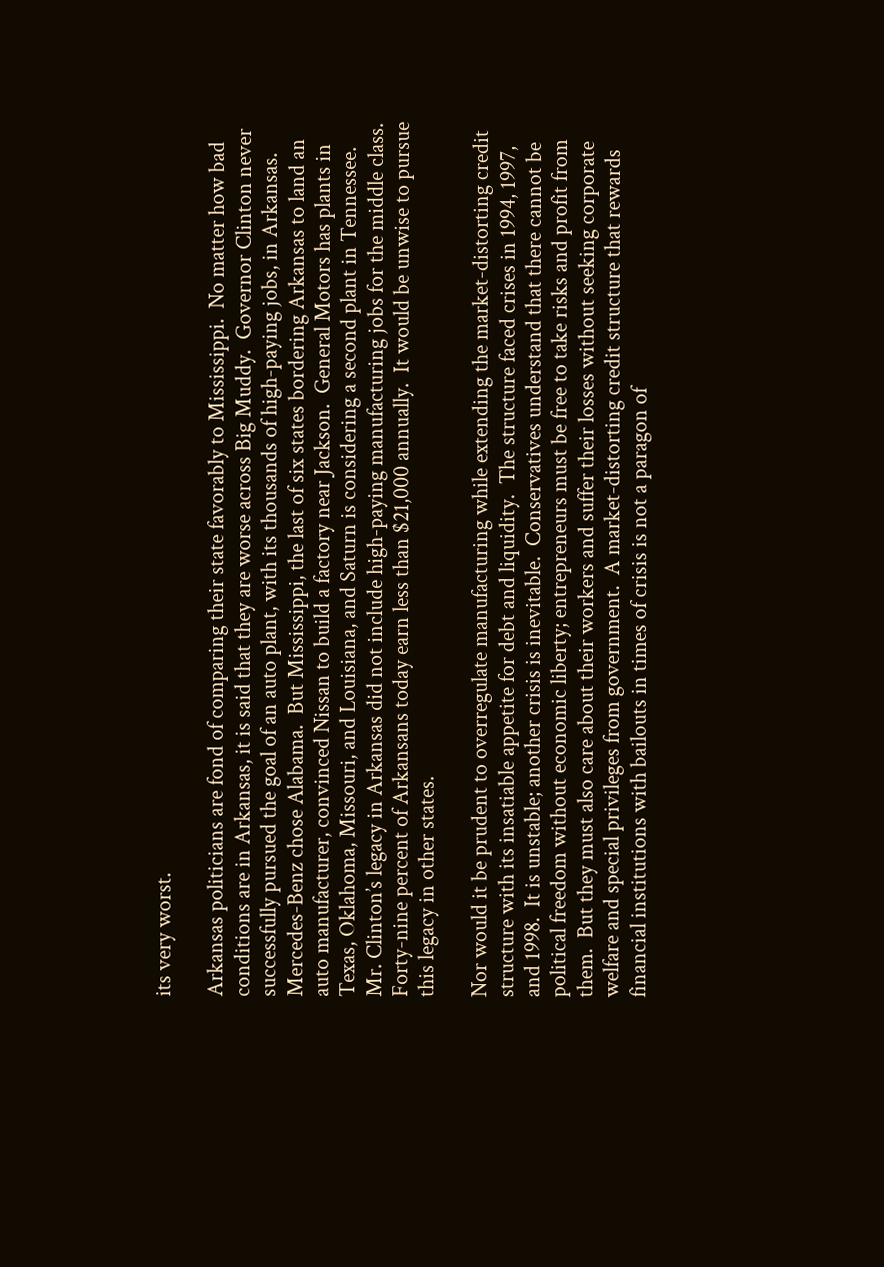its very worst.

Arkansas politicians are fond of comparing their state favorably to Mississippi.  No matter how bad conditions are in Arkansas, it is said that they are worse across Big Muddy.  Governor Clinton never successfully pursued the goal of an auto plant, with its thousands of high-paying jobs, in Arkansas.  Mercedes-Benz chose Alabama.  But Mississippi, the last of six states bordering Arkansas to land an auto manufacturer, convinced Nissan to build a factory near Jackson.  General Motors has plants in Texas, Oklahoma, Missouri, and Louisiana, and Saturn is considering a second plant in Tennessee.  Mr. Clinton’s legacy in Arkansas did not include high-paying manufacturing jobs for the middle class.  Forty-nine percent of Arkansans today earn less than $21,000 annually.  It would be unwise to pursue this legacy in other states.

Nor would it be prudent to overregulate manufacturing while extending the market-distorting credit structure with its insatiable appetite for debt and liquidity.  The structure faced crises in 1994, 1997, and 1998.  It is unstable; another crisis is inevitable.  Conservatives understand that there cannot be political freedom without economic liberty; entrepreneurs must be free to take risks and profit from them.  But they must also care about their workers and suffer their losses without seeking corporate welfare and special privileges from government.  A market-distorting credit structure that rewards financial institutions with bailouts in times of crisis is not a paragon of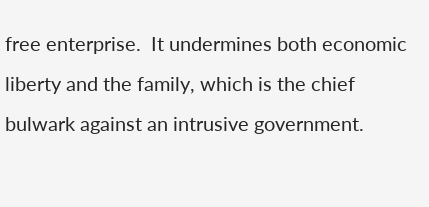free enterprise.  It undermines both economic liberty and the family, which is the chief bulwark against an intrusive government.